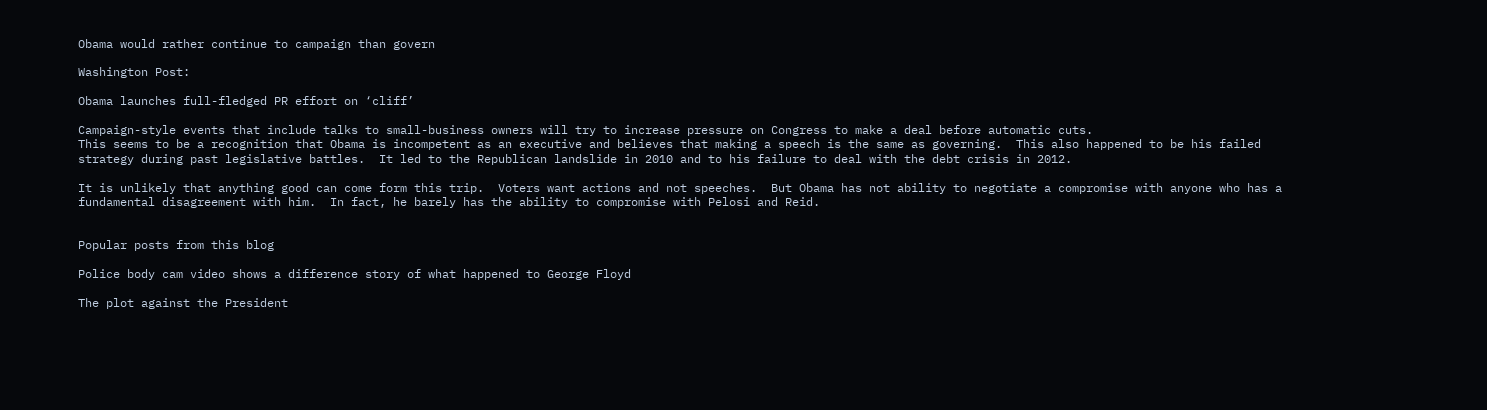Obama would rather continue to campaign than govern

Washington Post:

Obama launches full-fledged PR effort on ‘cliff’

Campaign-style events that include talks to small-business owners will try to increase pressure on Congress to make a deal before automatic cuts.
This seems to be a recognition that Obama is incompetent as an executive and believes that making a speech is the same as governing.  This also happened to be his failed strategy during past legislative battles.  It led to the Republican landslide in 2010 and to his failure to deal with the debt crisis in 2012.

It is unlikely that anything good can come form this trip.  Voters want actions and not speeches.  But Obama has not ability to negotiate a compromise with anyone who has a fundamental disagreement with him.  In fact, he barely has the ability to compromise with Pelosi and Reid.


Popular posts from this blog

Police body cam video shows a difference story of what happened to George Floyd

The plot against the President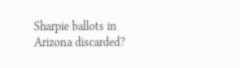Sharpie ballots in Arizona discarded?